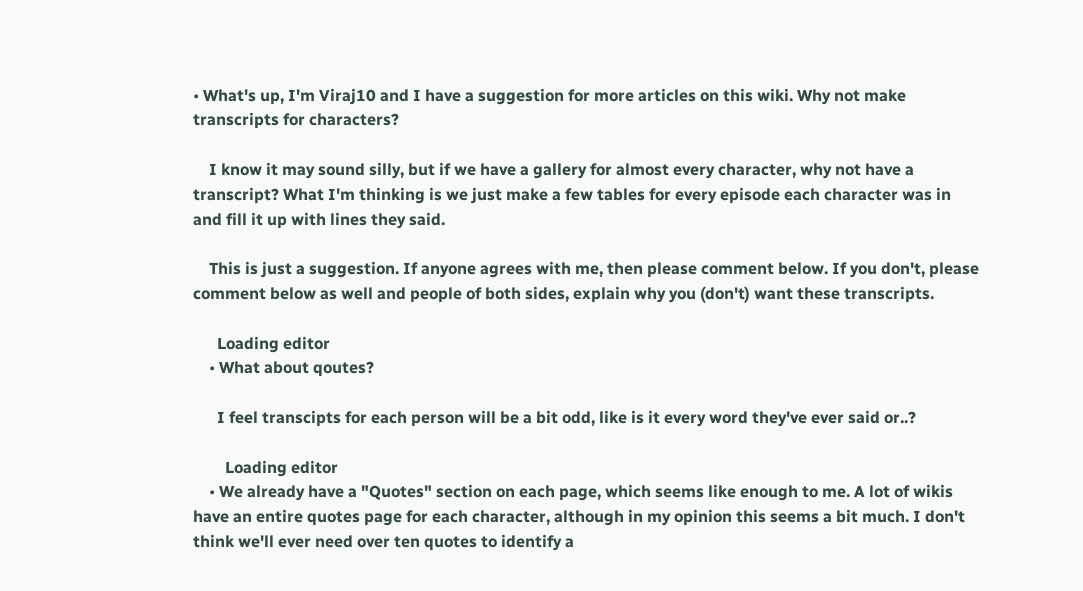• What's up, I'm Viraj10 and I have a suggestion for more articles on this wiki. Why not make transcripts for characters?

    I know it may sound silly, but if we have a gallery for almost every character, why not have a transcript? What I'm thinking is we just make a few tables for every episode each character was in and fill it up with lines they said.

    This is just a suggestion. If anyone agrees with me, then please comment below. If you don't, please comment below as well and people of both sides, explain why you (don't) want these transcripts.

      Loading editor
    • What about qoutes?

      I feel transcipts for each person will be a bit odd, like is it every word they've ever said or..?

        Loading editor
    • We already have a "Quotes" section on each page, which seems like enough to me. A lot of wikis have an entire quotes page for each character, although in my opinion this seems a bit much. I don't think we'll ever need over ten quotes to identify a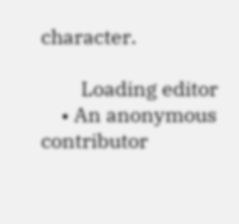character.

        Loading editor
    • An anonymous contributor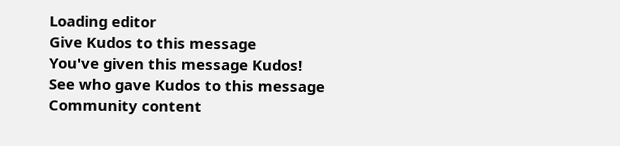Loading editor
Give Kudos to this message
You've given this message Kudos!
See who gave Kudos to this message
Community content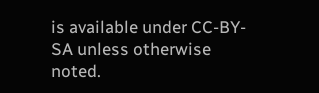is available under CC-BY-SA unless otherwise noted.